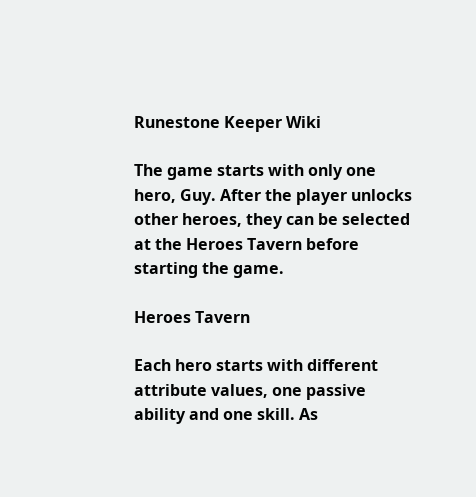Runestone Keeper Wiki

The game starts with only one hero, Guy. After the player unlocks other heroes, they can be selected at the Heroes Tavern before starting the game.

Heroes Tavern

Each hero starts with different attribute values, one passive ability and one skill. As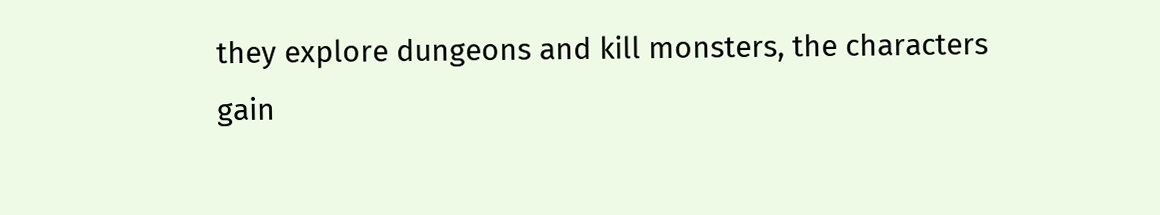they explore dungeons and kill monsters, the characters gain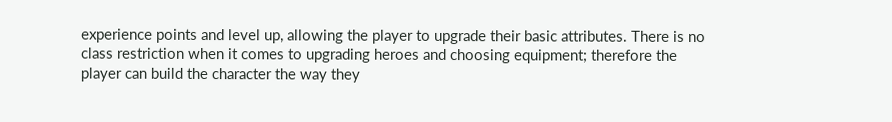experience points and level up, allowing the player to upgrade their basic attributes. There is no class restriction when it comes to upgrading heroes and choosing equipment; therefore the player can build the character the way they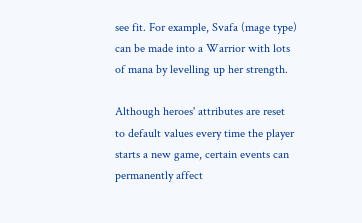see fit. For example, Svafa (mage type) can be made into a Warrior with lots of mana by levelling up her strength.

Although heroes' attributes are reset to default values every time the player starts a new game, certain events can permanently affect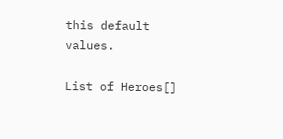this default values.

List of Heroes[]